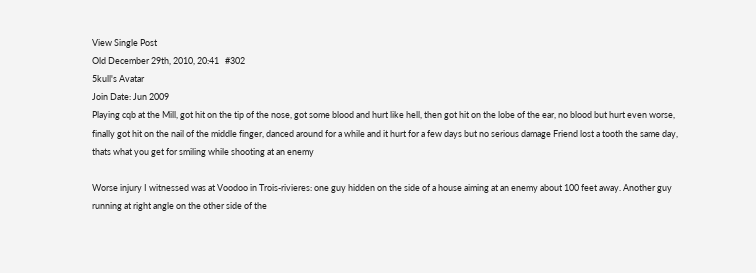View Single Post
Old December 29th, 2010, 20:41   #302
5kull's Avatar
Join Date: Jun 2009
Playing cqb at the Mill, got hit on the tip of the nose, got some blood and hurt like hell, then got hit on the lobe of the ear, no blood but hurt even worse, finally got hit on the nail of the middle finger, danced around for a while and it hurt for a few days but no serious damage Friend lost a tooth the same day, thats what you get for smiling while shooting at an enemy

Worse injury I witnessed was at Voodoo in Trois-rivieres: one guy hidden on the side of a house aiming at an enemy about 100 feet away. Another guy running at right angle on the other side of the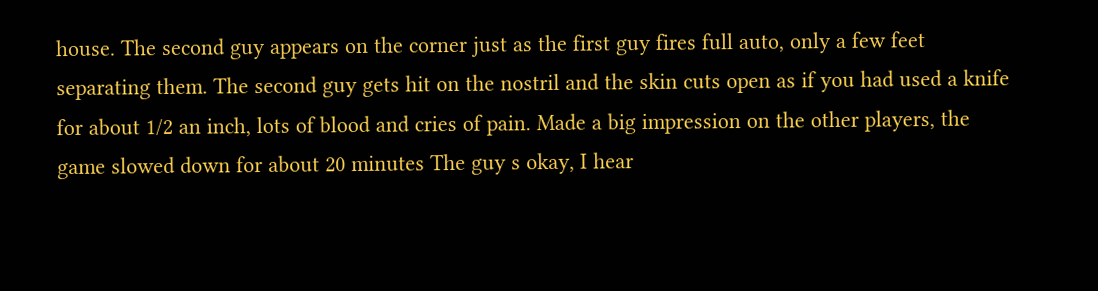house. The second guy appears on the corner just as the first guy fires full auto, only a few feet separating them. The second guy gets hit on the nostril and the skin cuts open as if you had used a knife for about 1/2 an inch, lots of blood and cries of pain. Made a big impression on the other players, the game slowed down for about 20 minutes The guy s okay, I hear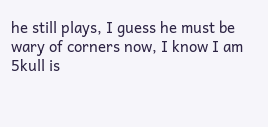he still plays, I guess he must be wary of corners now, I know I am
5kull is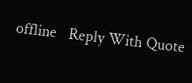offline   Reply With Quote